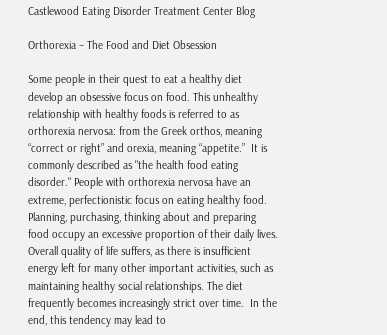Castlewood Eating Disorder Treatment Center Blog

Orthorexia – The Food and Diet Obsession

Some people in their quest to eat a healthy diet develop an obsessive focus on food. This unhealthy relationship with healthy foods is referred to as orthorexia nervosa: from the Greek orthos, meaning “correct or right” and orexia, meaning “appetite.”  It is commonly described as "the health food eating disorder." People with orthorexia nervosa have an extreme, perfectionistic focus on eating healthy food. Planning, purchasing, thinking about and preparing food occupy an excessive proportion of their daily lives. Overall quality of life suffers, as there is insufficient energy left for many other important activities, such as maintaining healthy social relationships. The diet frequently becomes increasingly strict over time.  In the end, this tendency may lead to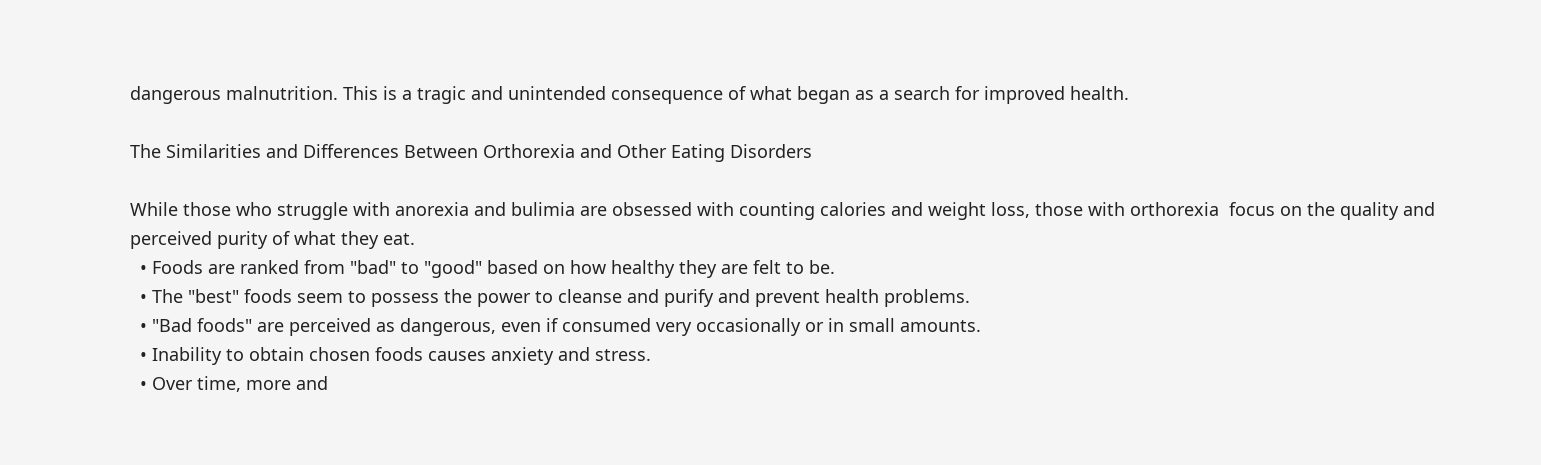dangerous malnutrition. This is a tragic and unintended consequence of what began as a search for improved health.

The Similarities and Differences Between Orthorexia and Other Eating Disorders

While those who struggle with anorexia and bulimia are obsessed with counting calories and weight loss, those with orthorexia  focus on the quality and perceived purity of what they eat.
  • Foods are ranked from "bad" to "good" based on how healthy they are felt to be.
  • The "best" foods seem to possess the power to cleanse and purify and prevent health problems.
  • "Bad foods" are perceived as dangerous, even if consumed very occasionally or in small amounts.
  • Inability to obtain chosen foods causes anxiety and stress.
  • Over time, more and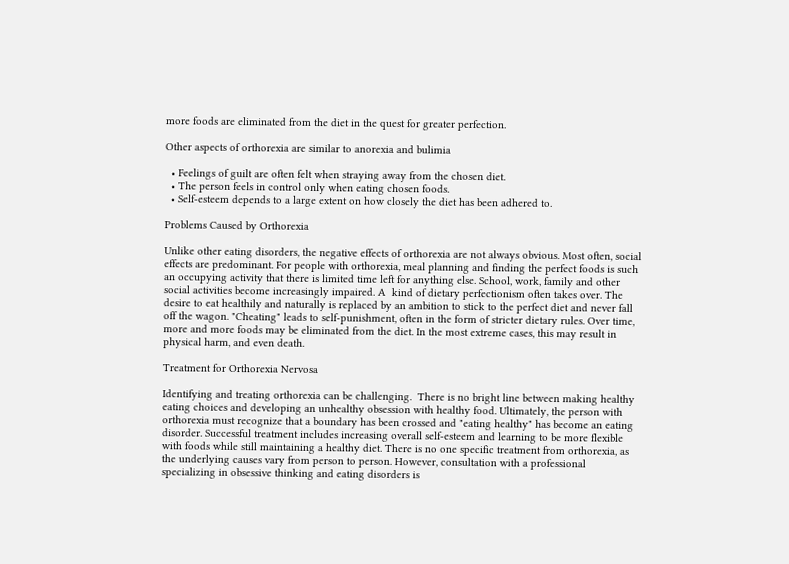more foods are eliminated from the diet in the quest for greater perfection.

Other aspects of orthorexia are similar to anorexia and bulimia

  • Feelings of guilt are often felt when straying away from the chosen diet.
  • The person feels in control only when eating chosen foods.
  • Self-esteem depends to a large extent on how closely the diet has been adhered to.

Problems Caused by Orthorexia

Unlike other eating disorders, the negative effects of orthorexia are not always obvious. Most often, social effects are predominant. For people with orthorexia, meal planning and finding the perfect foods is such an occupying activity that there is limited time left for anything else. School, work, family and other social activities become increasingly impaired. A  kind of dietary perfectionism often takes over. The desire to eat healthily and naturally is replaced by an ambition to stick to the perfect diet and never fall off the wagon. "Cheating" leads to self-punishment, often in the form of stricter dietary rules. Over time, more and more foods may be eliminated from the diet. In the most extreme cases, this may result in physical harm, and even death.

Treatment for Orthorexia Nervosa

Identifying and treating orthorexia can be challenging.  There is no bright line between making healthy eating choices and developing an unhealthy obsession with healthy food. Ultimately, the person with orthorexia must recognize that a boundary has been crossed and "eating healthy" has become an eating disorder. Successful treatment includes increasing overall self-esteem and learning to be more flexible with foods while still maintaining a healthy diet. There is no one specific treatment from orthorexia, as the underlying causes vary from person to person. However, consultation with a professional specializing in obsessive thinking and eating disorders is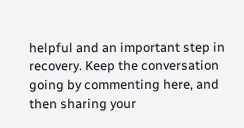helpful and an important step in recovery. Keep the conversation going by commenting here, and then sharing your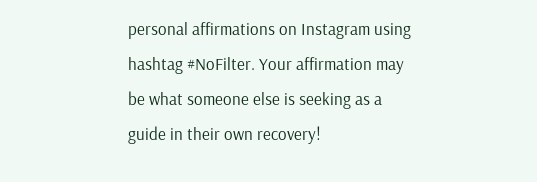personal affirmations on Instagram using hashtag #NoFilter. Your affirmation may be what someone else is seeking as a guide in their own recovery!